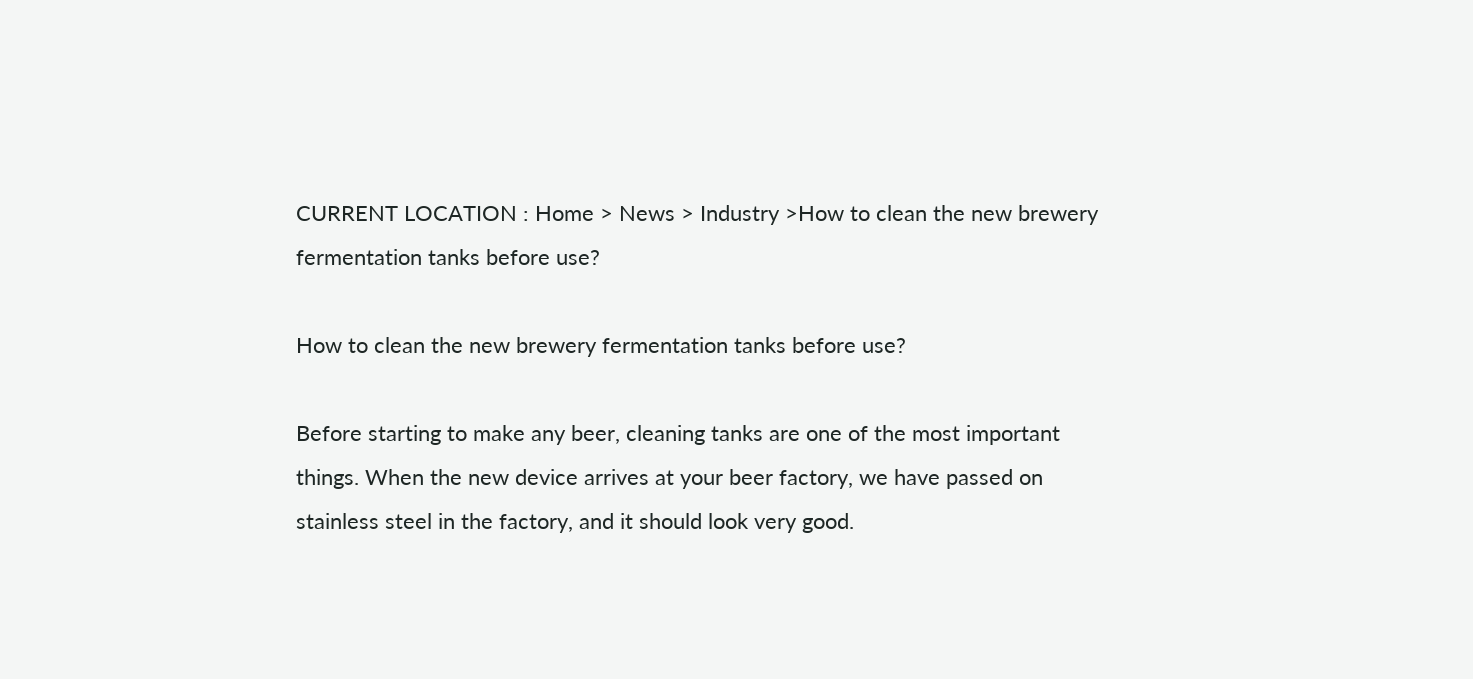CURRENT LOCATION : Home > News > Industry >How to clean the new brewery fermentation tanks before use?

How to clean the new brewery fermentation tanks before use?

Before starting to make any beer, cleaning tanks are one of the most important things. When the new device arrives at your beer factory, we have passed on stainless steel in the factory, and it should look very good.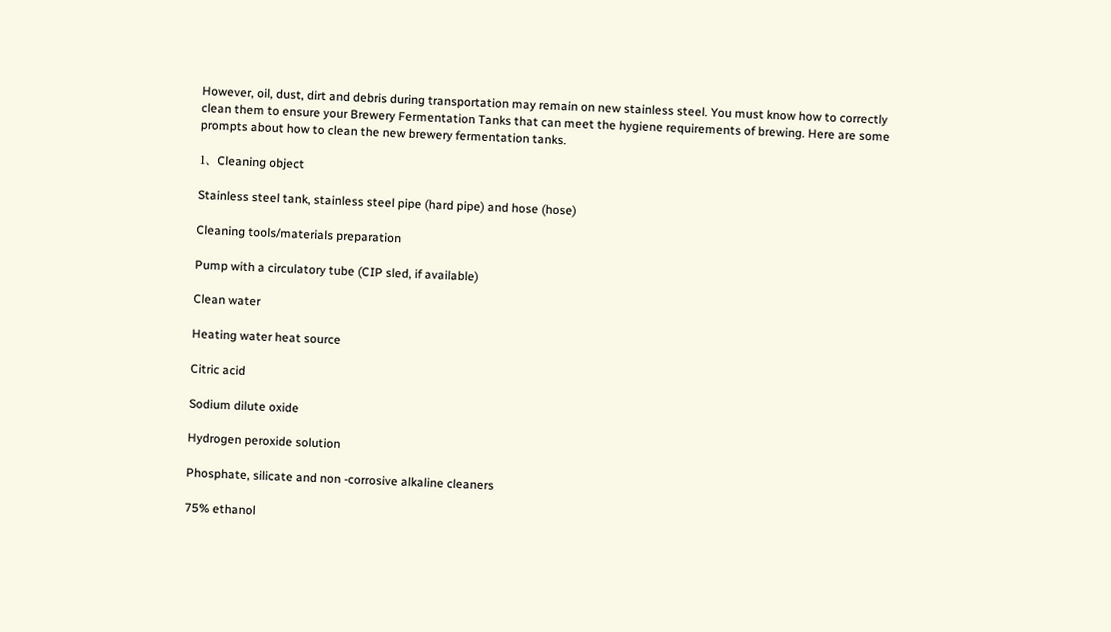However, oil, dust, dirt and debris during transportation may remain on new stainless steel. You must know how to correctly clean them to ensure your Brewery Fermentation Tanks that can meet the hygiene requirements of brewing. Here are some prompts about how to clean the new brewery fermentation tanks.

1、Cleaning object

Stainless steel tank, stainless steel pipe (hard pipe) and hose (hose)

Cleaning tools/materials preparation

Pump with a circulatory tube (CIP sled, if available)

Clean water

Heating water heat source

Citric acid

Sodium dilute oxide

Hydrogen peroxide solution

Phosphate, silicate and non -corrosive alkaline cleaners

75% ethanol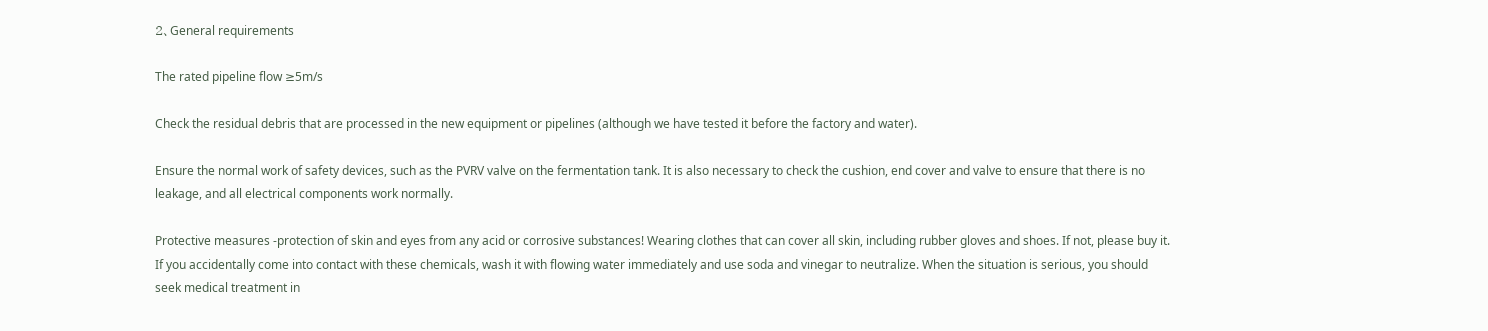2、General requirements

The rated pipeline flow ≥5m/s

Check the residual debris that are processed in the new equipment or pipelines (although we have tested it before the factory and water).

Ensure the normal work of safety devices, such as the PVRV valve on the fermentation tank. It is also necessary to check the cushion, end cover and valve to ensure that there is no leakage, and all electrical components work normally.

Protective measures -protection of skin and eyes from any acid or corrosive substances! Wearing clothes that can cover all skin, including rubber gloves and shoes. If not, please buy it. If you accidentally come into contact with these chemicals, wash it with flowing water immediately and use soda and vinegar to neutralize. When the situation is serious, you should seek medical treatment in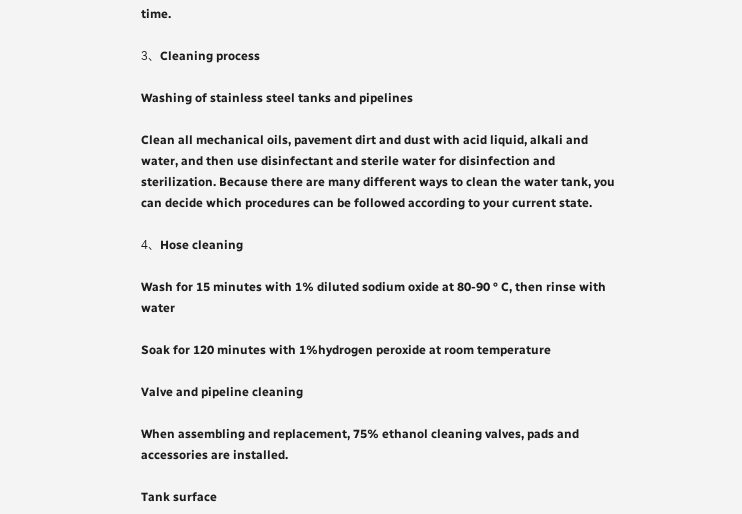time.

3、Cleaning process

Washing of stainless steel tanks and pipelines

Clean all mechanical oils, pavement dirt and dust with acid liquid, alkali and water, and then use disinfectant and sterile water for disinfection and sterilization. Because there are many different ways to clean the water tank, you can decide which procedures can be followed according to your current state.

4、Hose cleaning

Wash for 15 minutes with 1% diluted sodium oxide at 80-90 ° C, then rinse with water

Soak for 120 minutes with 1%hydrogen peroxide at room temperature

Valve and pipeline cleaning

When assembling and replacement, 75% ethanol cleaning valves, pads and accessories are installed.

Tank surface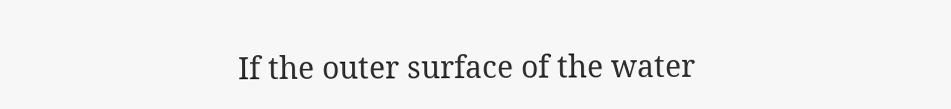If the outer surface of the water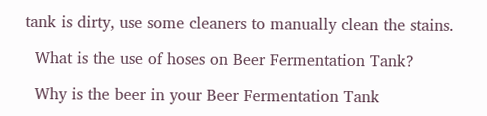tank is dirty, use some cleaners to manually clean the stains.

  What is the use of hoses on Beer Fermentation Tank?

  Why is the beer in your Beer Fermentation Tank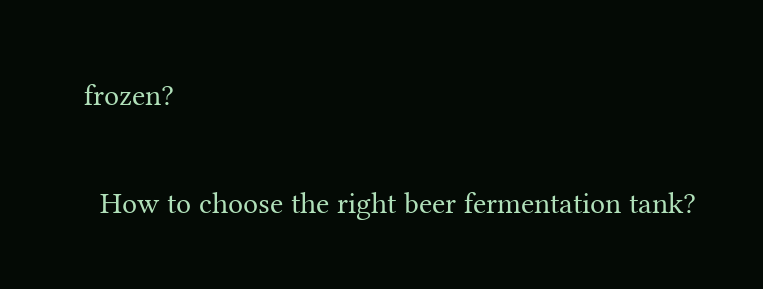frozen?

  How to choose the right beer fermentation tank?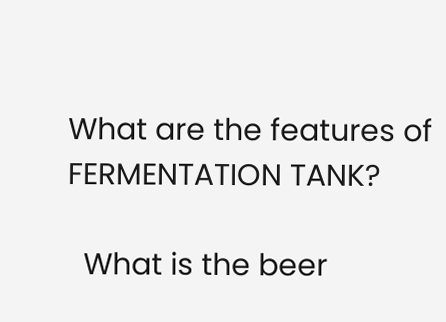What are the features of FERMENTATION TANK?

  What is the beer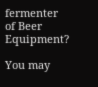fermenter of Beer Equipment?

You may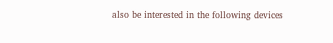also be interested in the following devices